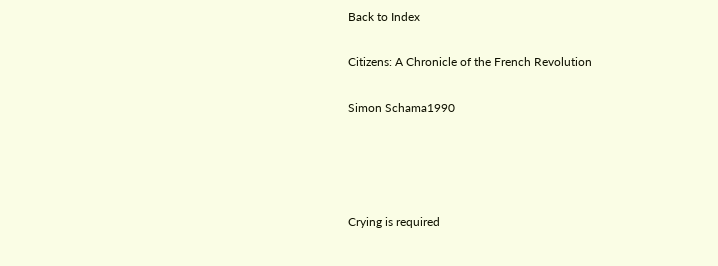Back to Index

Citizens: A Chronicle of the French Revolution

Simon Schama1990




Crying is required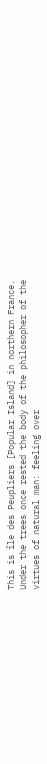This is île des Peupliers [Popular Island] in northern France. Under the trees once rested the body of the philosopher of the virtues of natural man: feeling over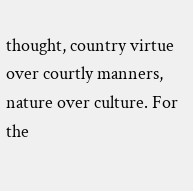thought, country virtue over courtly manners, nature over culture. For the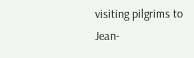visiting pilgrims to Jean-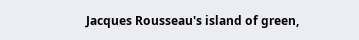Jacques Rousseau's island of green,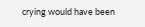crying would have been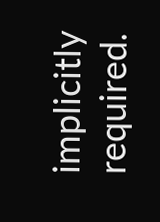implicitly required.